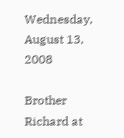Wednesday, August 13, 2008

Brother Richard at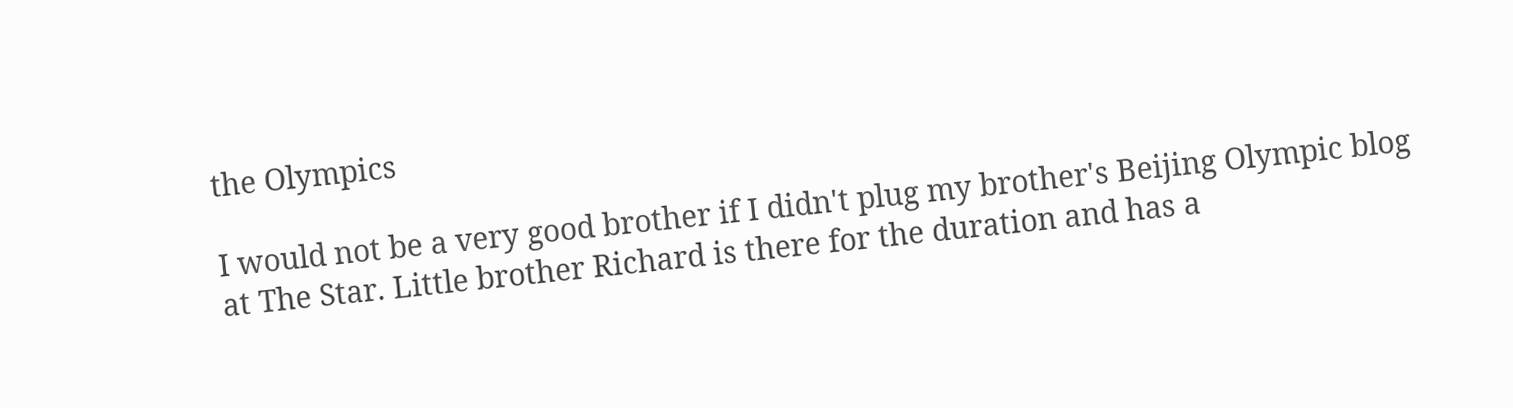the Olympics

I would not be a very good brother if I didn't plug my brother's Beijing Olympic blog at The Star. Little brother Richard is there for the duration and has a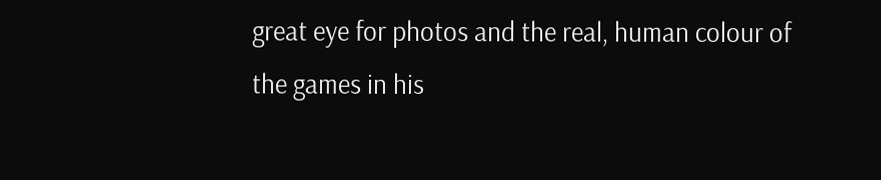great eye for photos and the real, human colour of the games in his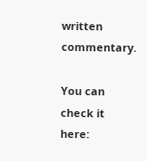written commentary.

You can check it here: